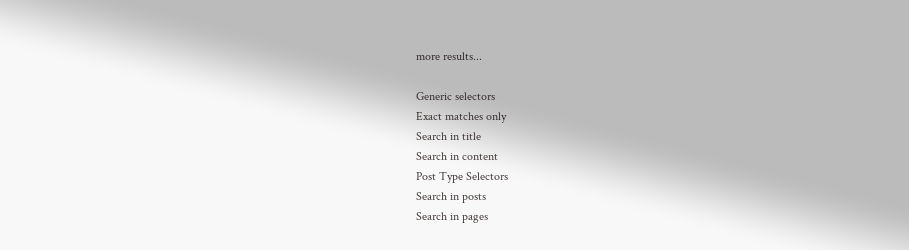more results...

Generic selectors
Exact matches only
Search in title
Search in content
Post Type Selectors
Search in posts
Search in pages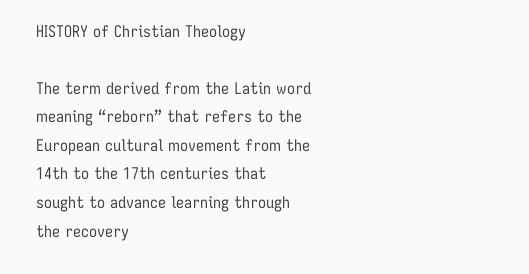HISTORY of Christian Theology

The term derived from the Latin word meaning “reborn” that refers to the European cultural movement from the 14th to the 17th centuries that sought to advance learning through the recovery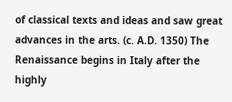of classical texts and ideas and saw great advances in the arts. (c. A.D. 1350) The Renaissance begins in Italy after the highly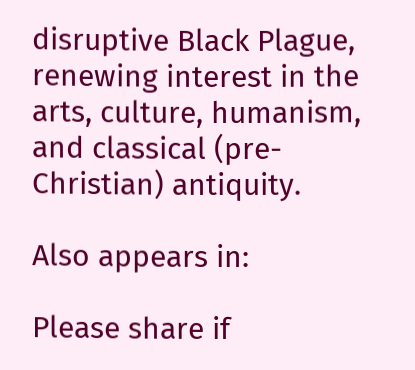disruptive Black Plague, renewing interest in the arts, culture, humanism, and classical (pre-Christian) antiquity.

Also appears in:

Please share if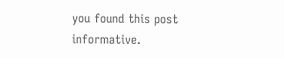you found this post informative.